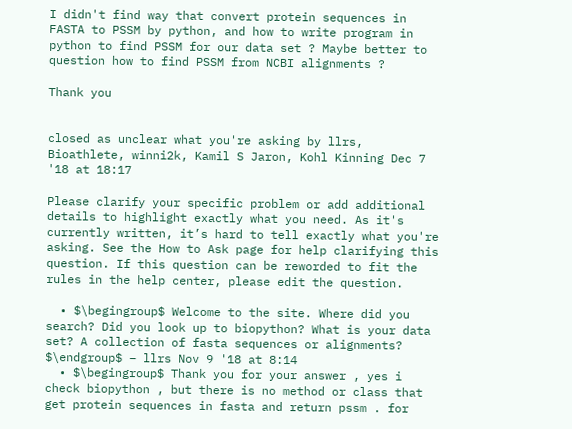I didn't find way that convert protein sequences in FASTA to PSSM by python, and how to write program in python to find PSSM for our data set ? Maybe better to question how to find PSSM from NCBI alignments ?

Thank you


closed as unclear what you're asking by llrs, Bioathlete, winni2k, Kamil S Jaron, Kohl Kinning Dec 7 '18 at 18:17

Please clarify your specific problem or add additional details to highlight exactly what you need. As it's currently written, it’s hard to tell exactly what you're asking. See the How to Ask page for help clarifying this question. If this question can be reworded to fit the rules in the help center, please edit the question.

  • $\begingroup$ Welcome to the site. Where did you search? Did you look up to biopython? What is your data set? A collection of fasta sequences or alignments? $\endgroup$ – llrs Nov 9 '18 at 8:14
  • $\begingroup$ Thank you for your answer , yes i check biopython , but there is no method or class that get protein sequences in fasta and return pssm . for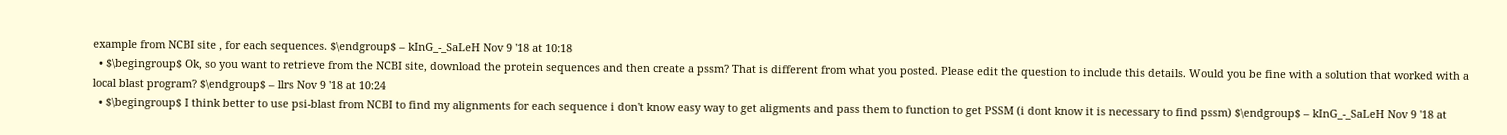example from NCBI site , for each sequences. $\endgroup$ – kInG_-_SaLeH Nov 9 '18 at 10:18
  • $\begingroup$ Ok, so you want to retrieve from the NCBI site, download the protein sequences and then create a pssm? That is different from what you posted. Please edit the question to include this details. Would you be fine with a solution that worked with a local blast program? $\endgroup$ – llrs Nov 9 '18 at 10:24
  • $\begingroup$ I think better to use psi-blast from NCBI to find my alignments for each sequence i don't know easy way to get aligments and pass them to function to get PSSM (i dont know it is necessary to find pssm) $\endgroup$ – kInG_-_SaLeH Nov 9 '18 at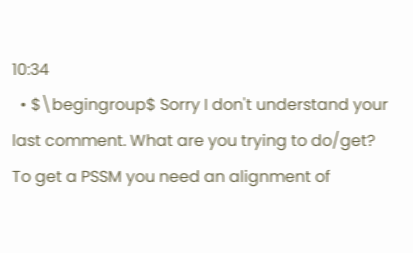10:34
  • $\begingroup$ Sorry I don't understand your last comment. What are you trying to do/get? To get a PSSM you need an alignment of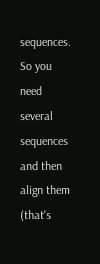sequences. So you need several sequences and then align them (that's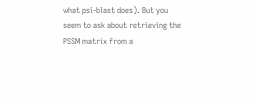what psi-blast does). But you seem to ask about retrieving the PSSM matrix from a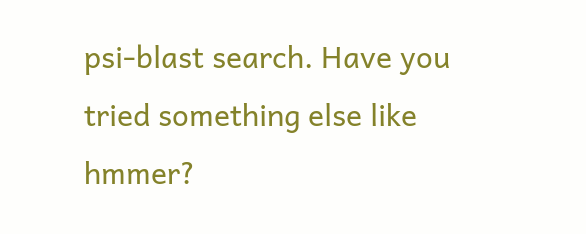psi-blast search. Have you tried something else like hmmer?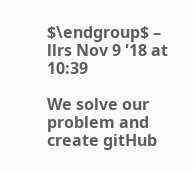$\endgroup$ – llrs Nov 9 '18 at 10:39

We solve our problem and create gitHub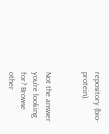repository (bio-protein).


Not the answer you're looking for? Browse other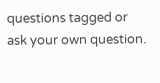questions tagged or ask your own question.